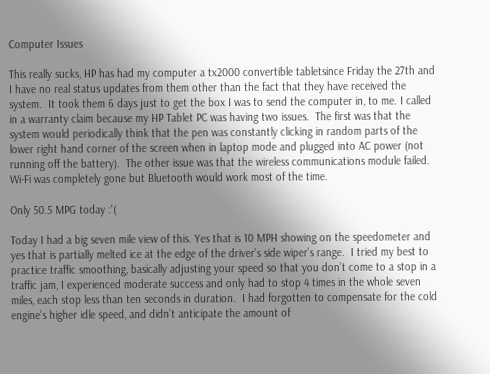Computer Issues

This really sucks, HP has had my computer a tx2000 convertible tabletsince Friday the 27th and I have no real status updates from them other than the fact that they have received the system.  It took them 6 days just to get the box I was to send the computer in, to me. I called in a warranty claim because my HP Tablet PC was having two issues.  The first was that the system would periodically think that the pen was constantly clicking in random parts of the lower right hand corner of the screen when in laptop mode and plugged into AC power (not running off the battery).  The other issue was that the wireless communications module failed.  Wi-Fi was completely gone but Bluetooth would work most of the time.

Only 50.5 MPG today :'(

Today I had a big seven mile view of this. Yes that is 10 MPH showing on the speedometer and yes that is partially melted ice at the edge of the driver’s side wiper’s range.  I tried my best to practice traffic smoothing, basically adjusting your speed so that you don’t come to a stop in a traffic jam, I experienced moderate success and only had to stop 4 times in the whole seven miles, each stop less than ten seconds in duration.  I had forgotten to compensate for the cold engine’s higher idle speed, and didn’t anticipate the amount of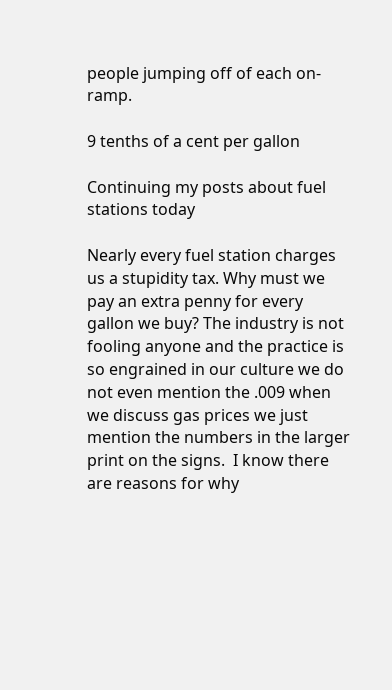people jumping off of each on-ramp.

9 tenths of a cent per gallon

Continuing my posts about fuel stations today

Nearly every fuel station charges us a stupidity tax. Why must we pay an extra penny for every gallon we buy? The industry is not fooling anyone and the practice is so engrained in our culture we do not even mention the .009 when we discuss gas prices we just mention the numbers in the larger print on the signs.  I know there are reasons for why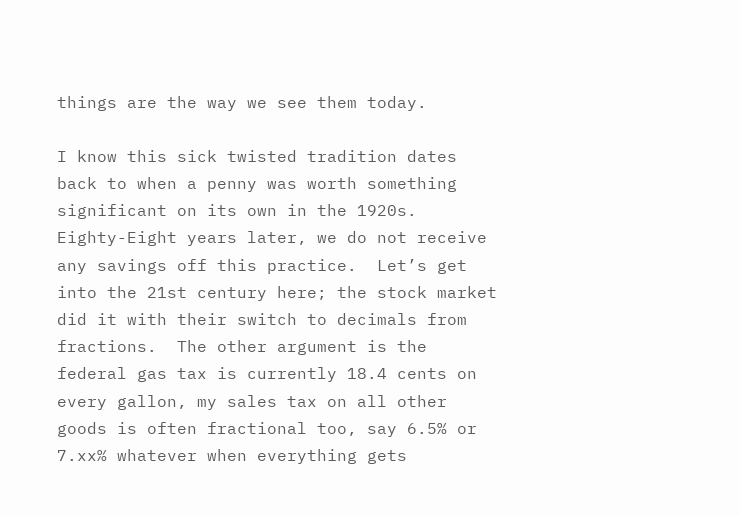things are the way we see them today.

I know this sick twisted tradition dates back to when a penny was worth something significant on its own in the 1920s.  Eighty-Eight years later, we do not receive any savings off this practice.  Let’s get into the 21st century here; the stock market did it with their switch to decimals from fractions.  The other argument is the federal gas tax is currently 18.4 cents on every gallon, my sales tax on all other goods is often fractional too, say 6.5% or 7.xx% whatever when everything gets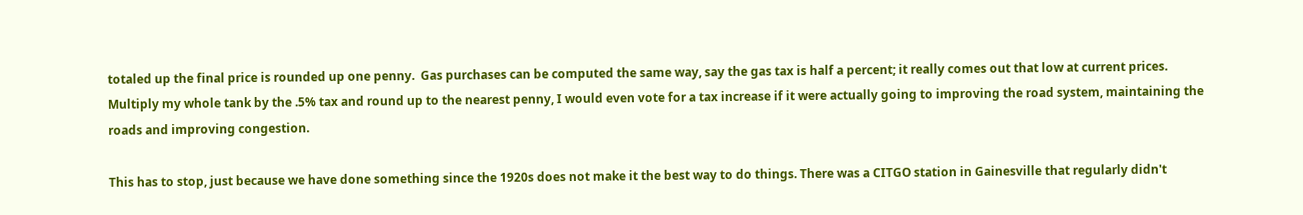totaled up the final price is rounded up one penny.  Gas purchases can be computed the same way, say the gas tax is half a percent; it really comes out that low at current prices. Multiply my whole tank by the .5% tax and round up to the nearest penny, I would even vote for a tax increase if it were actually going to improving the road system, maintaining the roads and improving congestion.

This has to stop, just because we have done something since the 1920s does not make it the best way to do things. There was a CITGO station in Gainesville that regularly didn't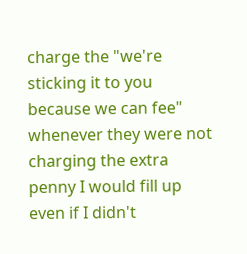charge the "we're sticking it to you because we can fee" whenever they were not charging the extra penny I would fill up even if I didn't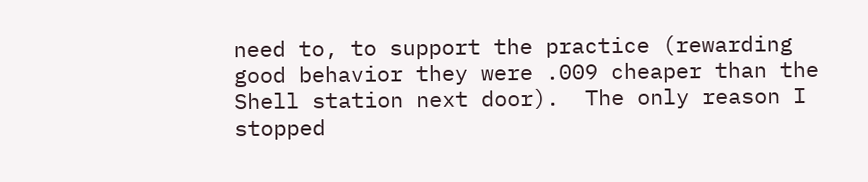need to, to support the practice (rewarding good behavior they were .009 cheaper than the Shell station next door).  The only reason I stopped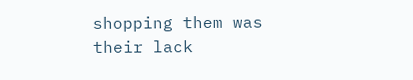shopping them was their lack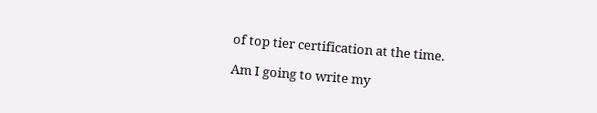of top tier certification at the time.

Am I going to write my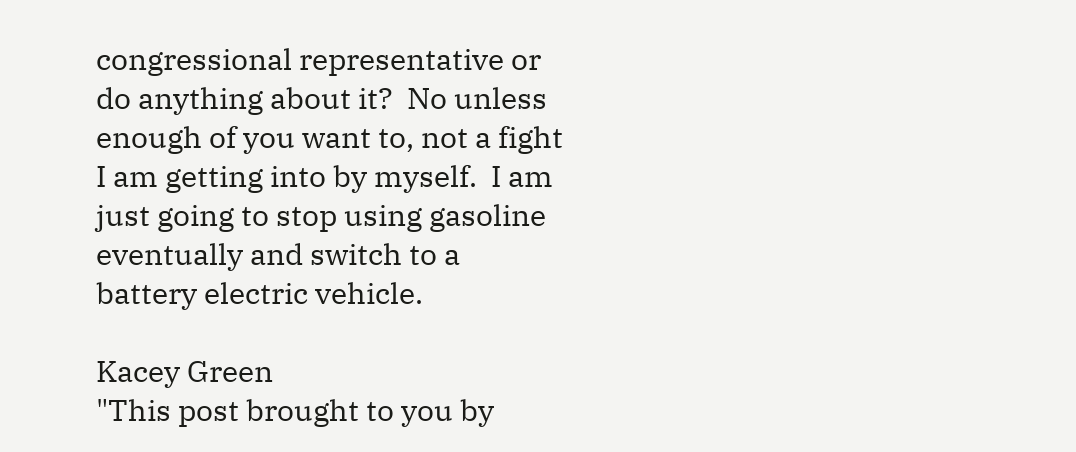congressional representative or do anything about it?  No unless enough of you want to, not a fight I am getting into by myself.  I am just going to stop using gasoline eventually and switch to a battery electric vehicle.

Kacey Green
"This post brought to you by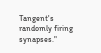Tangent's randomly firing synapses."